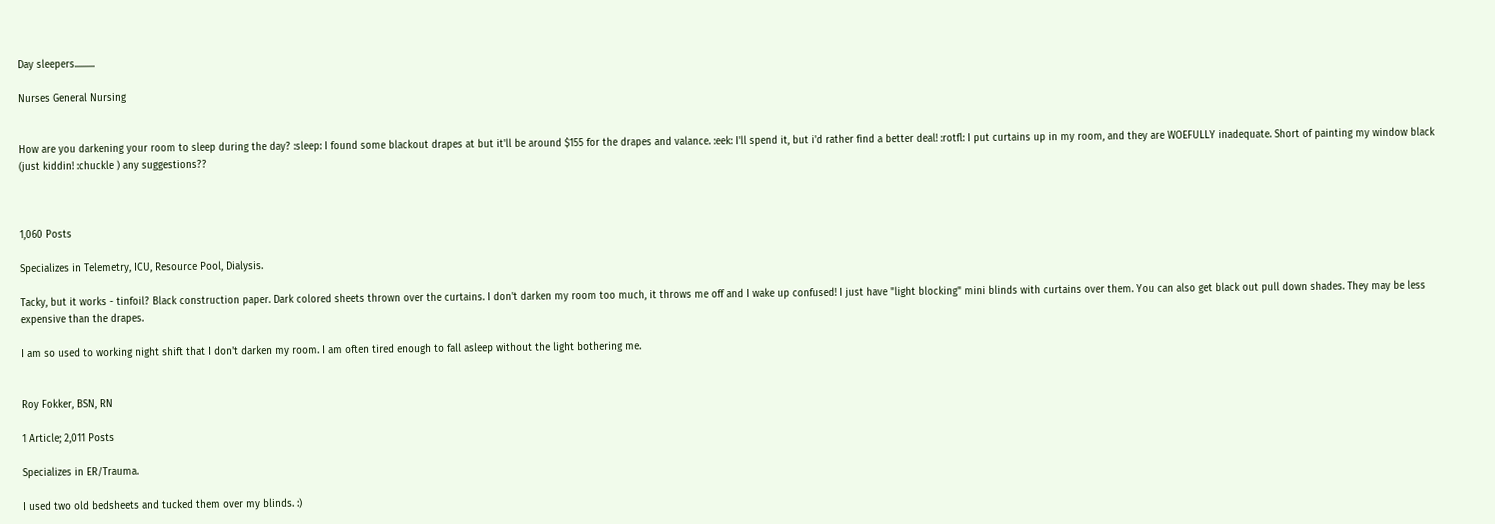Day sleepers..........

Nurses General Nursing


How are you darkening your room to sleep during the day? :sleep: I found some blackout drapes at but it'll be around $155 for the drapes and valance. :eek: I'll spend it, but i'd rather find a better deal! :rotfl: I put curtains up in my room, and they are WOEFULLY inadequate. Short of painting my window black (just kiddin! :chuckle ) any suggestions??



1,060 Posts

Specializes in Telemetry, ICU, Resource Pool, Dialysis.

Tacky, but it works - tinfoil? Black construction paper. Dark colored sheets thrown over the curtains. I don't darken my room too much, it throws me off and I wake up confused! I just have "light blocking" mini blinds with curtains over them. You can also get black out pull down shades. They may be less expensive than the drapes.

I am so used to working night shift that I don't darken my room. I am often tired enough to fall asleep without the light bothering me.


Roy Fokker, BSN, RN

1 Article; 2,011 Posts

Specializes in ER/Trauma.

I used two old bedsheets and tucked them over my blinds. :)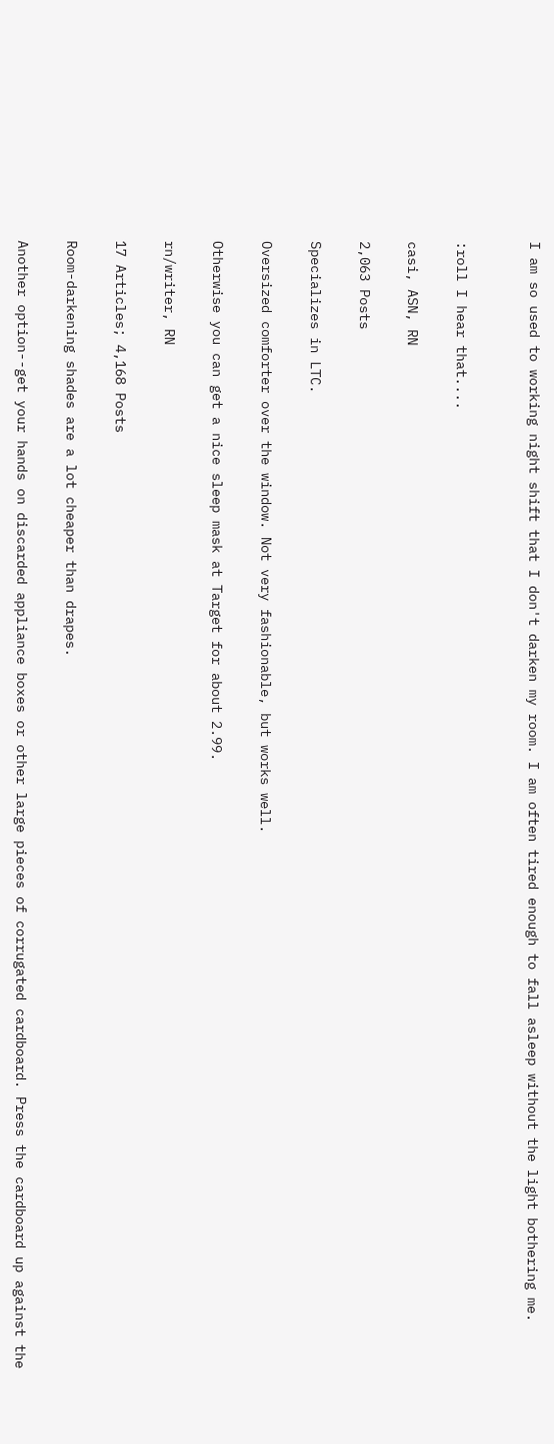I am so used to working night shift that I don't darken my room. I am often tired enough to fall asleep without the light bothering me.


:roll I hear that....

casi, ASN, RN

2,063 Posts

Specializes in LTC.

Oversized comforter over the window. Not very fashionable, but works well.

Otherwise you can get a nice sleep mask at Target for about 2.99.

rn/writer, RN

17 Articles; 4,168 Posts

Room-darkening shades are a lot cheaper than drapes.

Another option--get your hands on discarded appliance boxes or other large pieces of corrugated cardboard. Press the cardboard up against the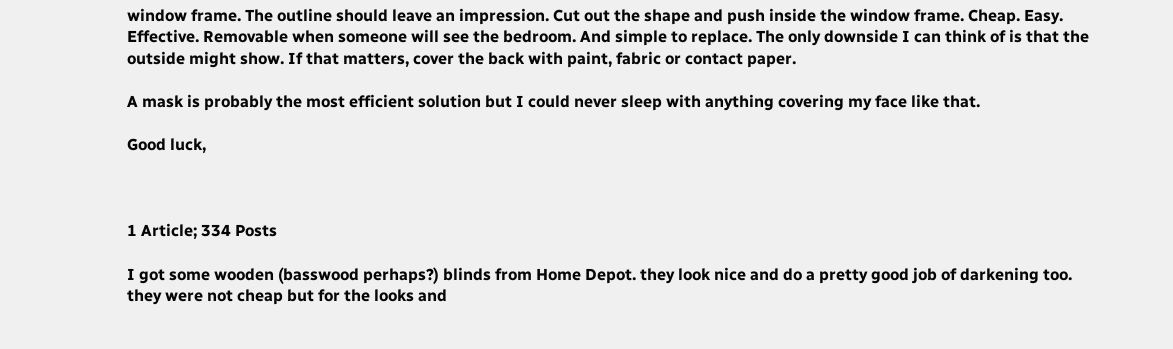window frame. The outline should leave an impression. Cut out the shape and push inside the window frame. Cheap. Easy. Effective. Removable when someone will see the bedroom. And simple to replace. The only downside I can think of is that the outside might show. If that matters, cover the back with paint, fabric or contact paper.

A mask is probably the most efficient solution but I could never sleep with anything covering my face like that.

Good luck,



1 Article; 334 Posts

I got some wooden (basswood perhaps?) blinds from Home Depot. they look nice and do a pretty good job of darkening too. they were not cheap but for the looks and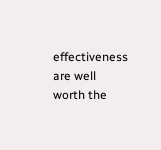effectiveness are well worth the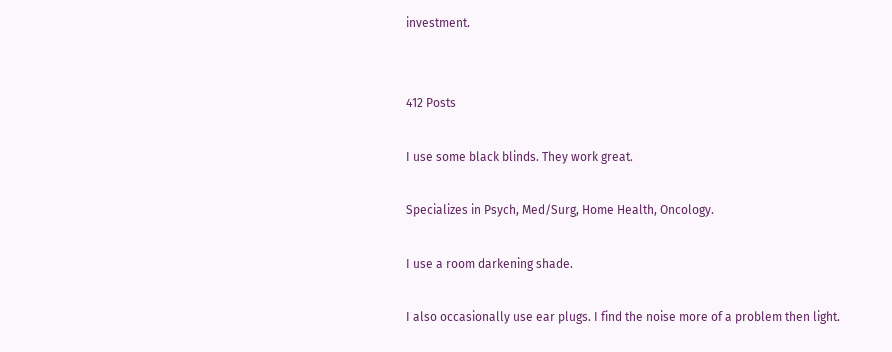investment.


412 Posts

I use some black blinds. They work great.

Specializes in Psych, Med/Surg, Home Health, Oncology.

I use a room darkening shade.

I also occasionally use ear plugs. I find the noise more of a problem then light.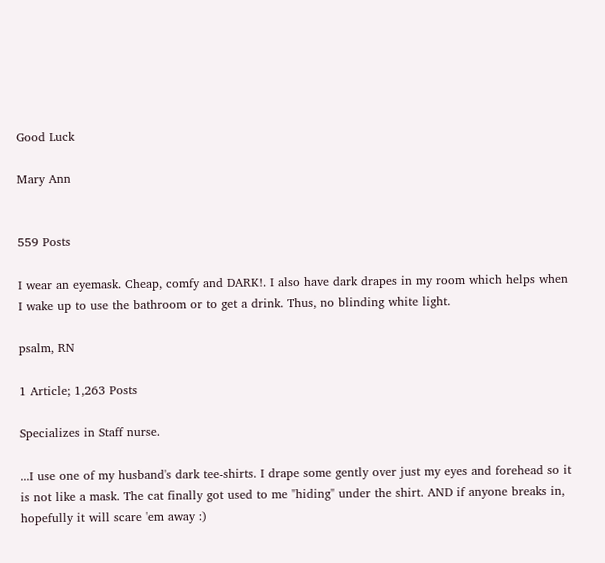Good Luck

Mary Ann


559 Posts

I wear an eyemask. Cheap, comfy and DARK!. I also have dark drapes in my room which helps when I wake up to use the bathroom or to get a drink. Thus, no blinding white light.

psalm, RN

1 Article; 1,263 Posts

Specializes in Staff nurse.

...I use one of my husband's dark tee-shirts. I drape some gently over just my eyes and forehead so it is not like a mask. The cat finally got used to me "hiding" under the shirt. AND if anyone breaks in, hopefully it will scare 'em away :)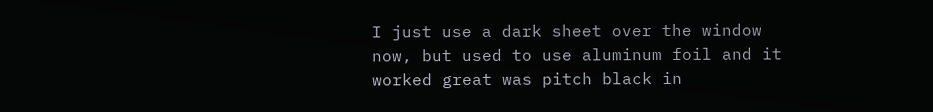I just use a dark sheet over the window now, but used to use aluminum foil and it worked great was pitch black in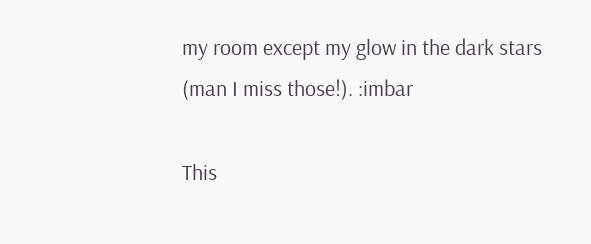my room except my glow in the dark stars (man I miss those!). :imbar

This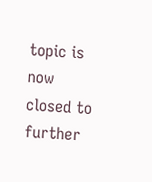topic is now closed to further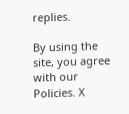replies.

By using the site, you agree with our Policies. X